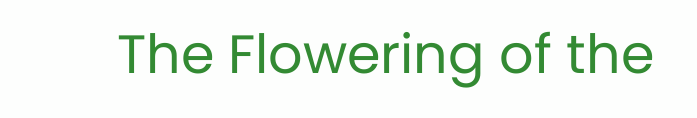The Flowering of the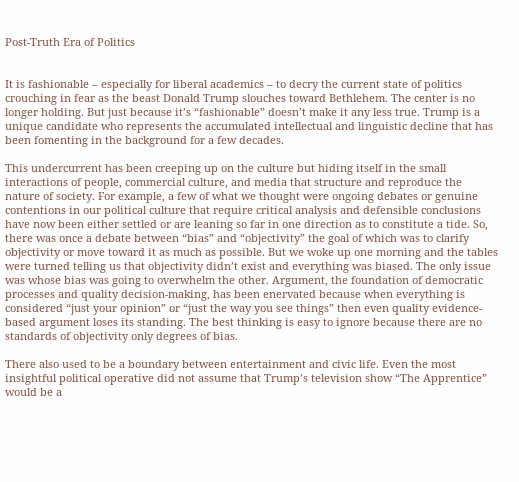Post-Truth Era of Politics


It is fashionable – especially for liberal academics – to decry the current state of politics crouching in fear as the beast Donald Trump slouches toward Bethlehem. The center is no longer holding. But just because it’s “fashionable” doesn’t make it any less true. Trump is a unique candidate who represents the accumulated intellectual and linguistic decline that has been fomenting in the background for a few decades.

This undercurrent has been creeping up on the culture but hiding itself in the small interactions of people, commercial culture, and media that structure and reproduce the nature of society. For example, a few of what we thought were ongoing debates or genuine contentions in our political culture that require critical analysis and defensible conclusions have now been either settled or are leaning so far in one direction as to constitute a tide. So, there was once a debate between “bias” and “objectivity” the goal of which was to clarify objectivity or move toward it as much as possible. But we woke up one morning and the tables were turned telling us that objectivity didn’t exist and everything was biased. The only issue was whose bias was going to overwhelm the other. Argument, the foundation of democratic processes and quality decision-making, has been enervated because when everything is considered “just your opinion” or “just the way you see things” then even quality evidence-based argument loses its standing. The best thinking is easy to ignore because there are no standards of objectivity only degrees of bias.

There also used to be a boundary between entertainment and civic life. Even the most insightful political operative did not assume that Trump’s television show “The Apprentice” would be a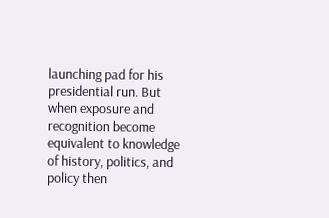launching pad for his presidential run. But when exposure and recognition become equivalent to knowledge of history, politics, and policy then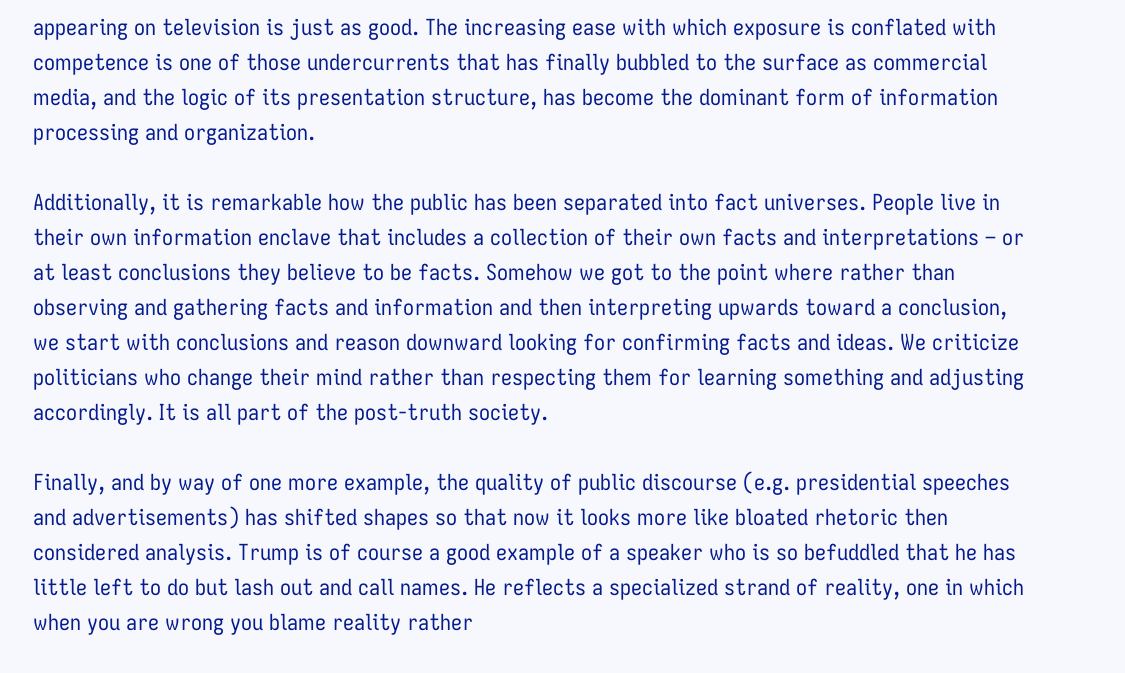appearing on television is just as good. The increasing ease with which exposure is conflated with competence is one of those undercurrents that has finally bubbled to the surface as commercial media, and the logic of its presentation structure, has become the dominant form of information processing and organization.

Additionally, it is remarkable how the public has been separated into fact universes. People live in their own information enclave that includes a collection of their own facts and interpretations – or at least conclusions they believe to be facts. Somehow we got to the point where rather than observing and gathering facts and information and then interpreting upwards toward a conclusion, we start with conclusions and reason downward looking for confirming facts and ideas. We criticize politicians who change their mind rather than respecting them for learning something and adjusting accordingly. It is all part of the post-truth society.

Finally, and by way of one more example, the quality of public discourse (e.g. presidential speeches and advertisements) has shifted shapes so that now it looks more like bloated rhetoric then considered analysis. Trump is of course a good example of a speaker who is so befuddled that he has little left to do but lash out and call names. He reflects a specialized strand of reality, one in which when you are wrong you blame reality rather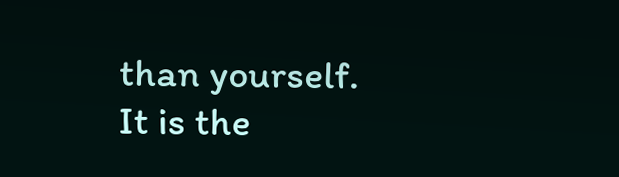than yourself. It is the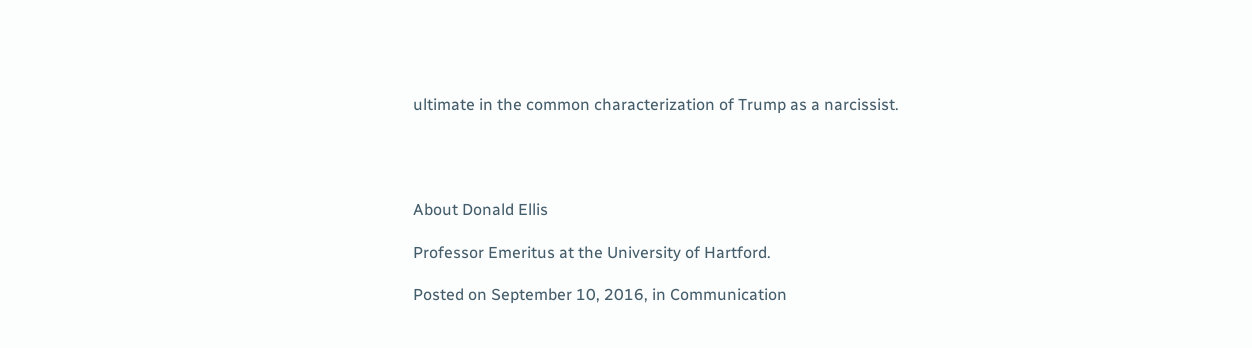ultimate in the common characterization of Trump as a narcissist.




About Donald Ellis

Professor Emeritus at the University of Hartford.

Posted on September 10, 2016, in Communication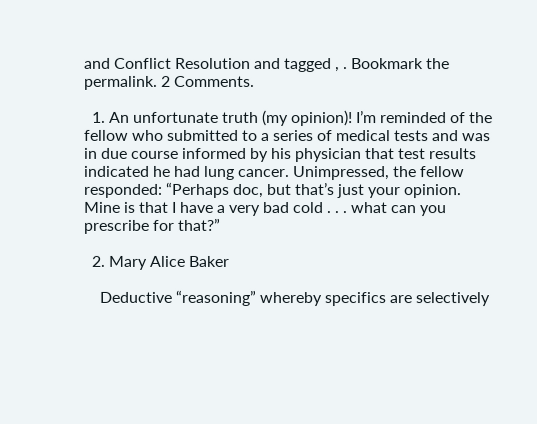and Conflict Resolution and tagged , . Bookmark the permalink. 2 Comments.

  1. An unfortunate truth (my opinion)! I’m reminded of the fellow who submitted to a series of medical tests and was in due course informed by his physician that test results indicated he had lung cancer. Unimpressed, the fellow responded: “Perhaps doc, but that’s just your opinion. Mine is that I have a very bad cold . . . what can you prescribe for that?”

  2. Mary Alice Baker

    Deductive “reasoning” whereby specifics are selectively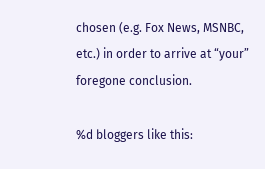chosen (e.g. Fox News, MSNBC, etc.) in order to arrive at “your” foregone conclusion.

%d bloggers like this: